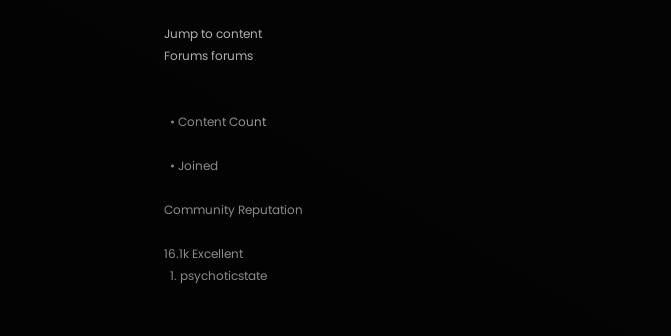Jump to content
Forums forums


  • Content Count

  • Joined

Community Reputation

16.1k Excellent
  1. psychoticstate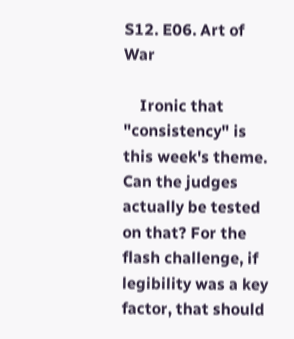S12. E06. Art of War

    Ironic that "consistency" is this week's theme. Can the judges actually be tested on that? For the flash challenge, if legibility was a key factor, that should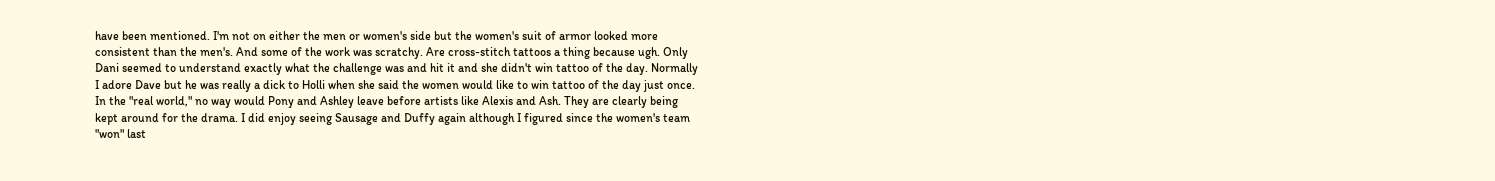have been mentioned. I'm not on either the men or women's side but the women's suit of armor looked more consistent than the men's. And some of the work was scratchy. Are cross-stitch tattoos a thing because ugh. Only Dani seemed to understand exactly what the challenge was and hit it and she didn't win tattoo of the day. Normally I adore Dave but he was really a dick to Holli when she said the women would like to win tattoo of the day just once. In the "real world," no way would Pony and Ashley leave before artists like Alexis and Ash. They are clearly being kept around for the drama. I did enjoy seeing Sausage and Duffy again although I figured since the women's team "won" last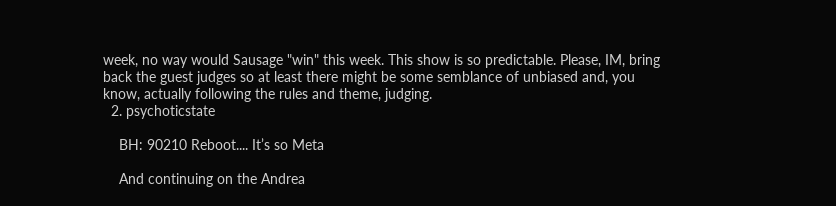week, no way would Sausage "win" this week. This show is so predictable. Please, IM, bring back the guest judges so at least there might be some semblance of unbiased and, you know, actually following the rules and theme, judging.
  2. psychoticstate

    BH: 90210 Reboot.... It’s so Meta

    And continuing on the Andrea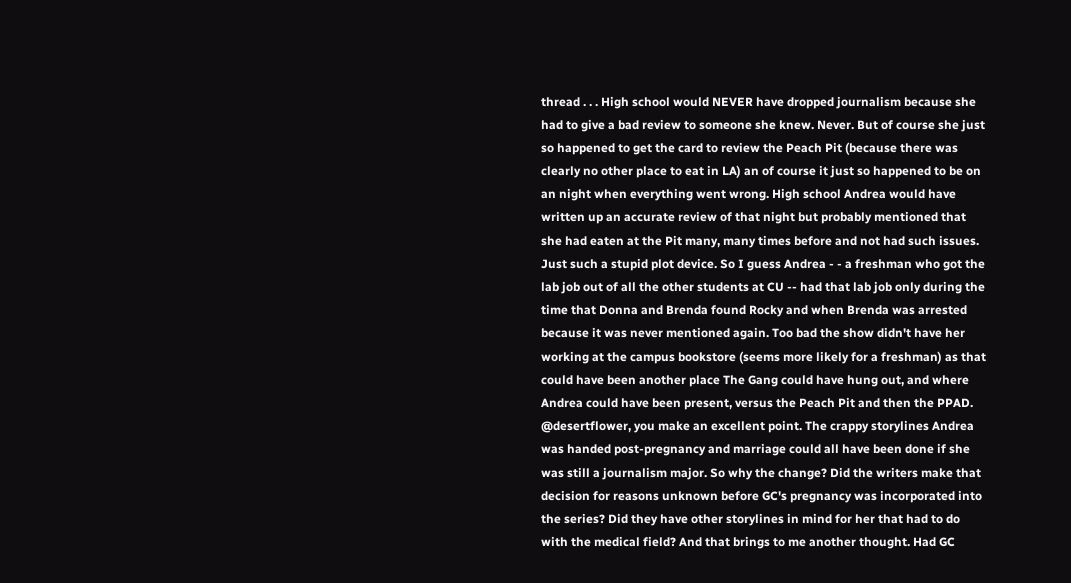thread . . . High school would NEVER have dropped journalism because she had to give a bad review to someone she knew. Never. But of course she just so happened to get the card to review the Peach Pit (because there was clearly no other place to eat in LA) an of course it just so happened to be on an night when everything went wrong. High school Andrea would have written up an accurate review of that night but probably mentioned that she had eaten at the Pit many, many times before and not had such issues. Just such a stupid plot device. So I guess Andrea - - a freshman who got the lab job out of all the other students at CU -- had that lab job only during the time that Donna and Brenda found Rocky and when Brenda was arrested because it was never mentioned again. Too bad the show didn't have her working at the campus bookstore (seems more likely for a freshman) as that could have been another place The Gang could have hung out, and where Andrea could have been present, versus the Peach Pit and then the PPAD. @desertflower, you make an excellent point. The crappy storylines Andrea was handed post-pregnancy and marriage could all have been done if she was still a journalism major. So why the change? Did the writers make that decision for reasons unknown before GC's pregnancy was incorporated into the series? Did they have other storylines in mind for her that had to do with the medical field? And that brings to me another thought. Had GC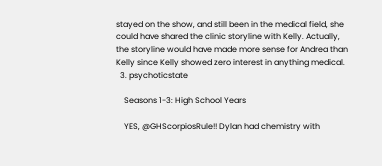stayed on the show, and still been in the medical field, she could have shared the clinic storyline with Kelly. Actually, the storyline would have made more sense for Andrea than Kelly since Kelly showed zero interest in anything medical.
  3. psychoticstate

    Seasons 1-3: High School Years

    YES, @GHScorpiosRule!! Dylan had chemistry with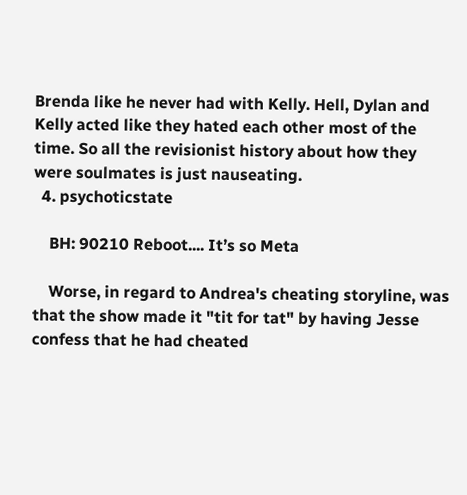Brenda like he never had with Kelly. Hell, Dylan and Kelly acted like they hated each other most of the time. So all the revisionist history about how they were soulmates is just nauseating.
  4. psychoticstate

    BH: 90210 Reboot.... It’s so Meta

    Worse, in regard to Andrea's cheating storyline, was that the show made it "tit for tat" by having Jesse confess that he had cheated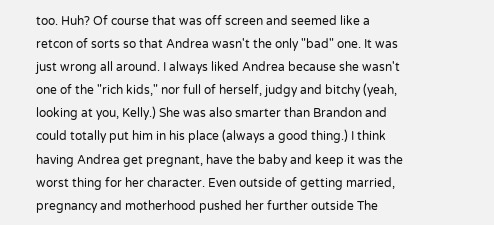too. Huh? Of course that was off screen and seemed like a retcon of sorts so that Andrea wasn't the only "bad" one. It was just wrong all around. I always liked Andrea because she wasn't one of the "rich kids," nor full of herself, judgy and bitchy (yeah, looking at you, Kelly.) She was also smarter than Brandon and could totally put him in his place (always a good thing.) I think having Andrea get pregnant, have the baby and keep it was the worst thing for her character. Even outside of getting married, pregnancy and motherhood pushed her further outside The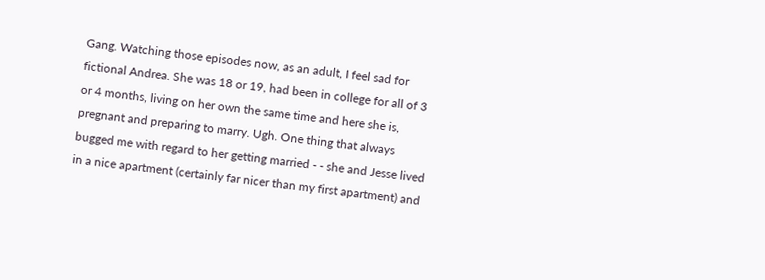Gang. Watching those episodes now, as an adult, I feel sad for fictional Andrea. She was 18 or 19, had been in college for all of 3 or 4 months, living on her own the same time and here she is, pregnant and preparing to marry. Ugh. One thing that always bugged me with regard to her getting married - - she and Jesse lived in a nice apartment (certainly far nicer than my first apartment) and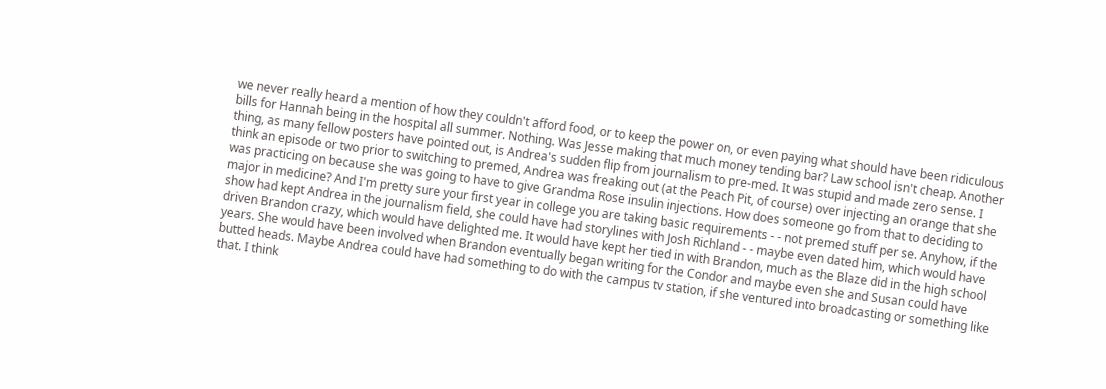we never really heard a mention of how they couldn't afford food, or to keep the power on, or even paying what should have been ridiculous bills for Hannah being in the hospital all summer. Nothing. Was Jesse making that much money tending bar? Law school isn't cheap. Another thing, as many fellow posters have pointed out, is Andrea's sudden flip from journalism to pre-med. It was stupid and made zero sense. I think an episode or two prior to switching to premed, Andrea was freaking out (at the Peach Pit, of course) over injecting an orange that she was practicing on because she was going to have to give Grandma Rose insulin injections. How does someone go from that to deciding to major in medicine? And I'm pretty sure your first year in college you are taking basic requirements - - not premed stuff per se. Anyhow, if the show had kept Andrea in the journalism field, she could have had storylines with Josh Richland - - maybe even dated him, which would have driven Brandon crazy, which would have delighted me. It would have kept her tied in with Brandon, much as the Blaze did in the high school years. She would have been involved when Brandon eventually began writing for the Condor and maybe even she and Susan could have butted heads. Maybe Andrea could have had something to do with the campus tv station, if she ventured into broadcasting or something like that. I think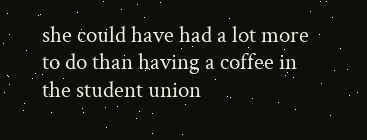she could have had a lot more to do than having a coffee in the student union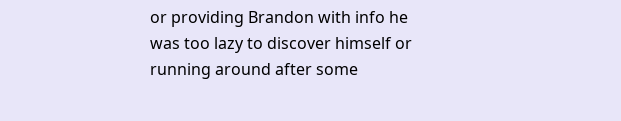or providing Brandon with info he was too lazy to discover himself or running around after some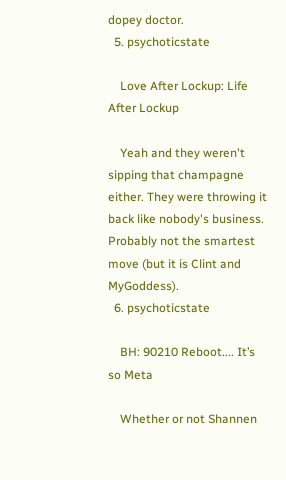dopey doctor.
  5. psychoticstate

    Love After Lockup: Life After Lockup

    Yeah and they weren't sipping that champagne either. They were throwing it back like nobody's business. Probably not the smartest move (but it is Clint and MyGoddess).
  6. psychoticstate

    BH: 90210 Reboot.... It’s so Meta

    Whether or not Shannen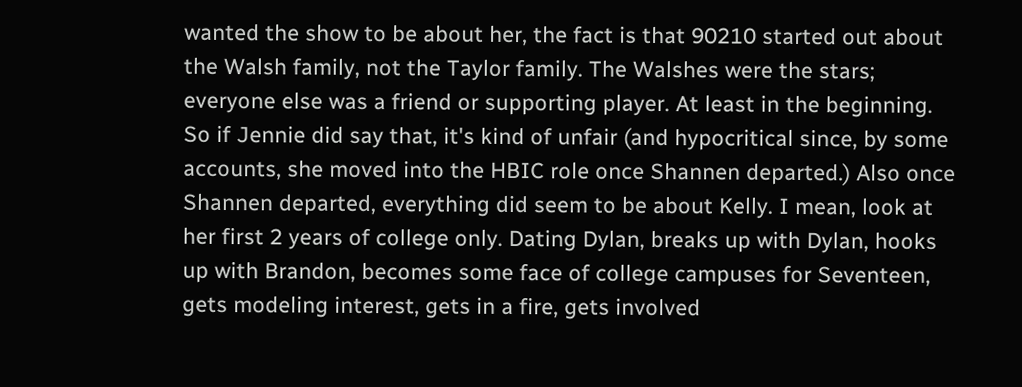wanted the show to be about her, the fact is that 90210 started out about the Walsh family, not the Taylor family. The Walshes were the stars; everyone else was a friend or supporting player. At least in the beginning. So if Jennie did say that, it's kind of unfair (and hypocritical since, by some accounts, she moved into the HBIC role once Shannen departed.) Also once Shannen departed, everything did seem to be about Kelly. I mean, look at her first 2 years of college only. Dating Dylan, breaks up with Dylan, hooks up with Brandon, becomes some face of college campuses for Seventeen, gets modeling interest, gets in a fire, gets involved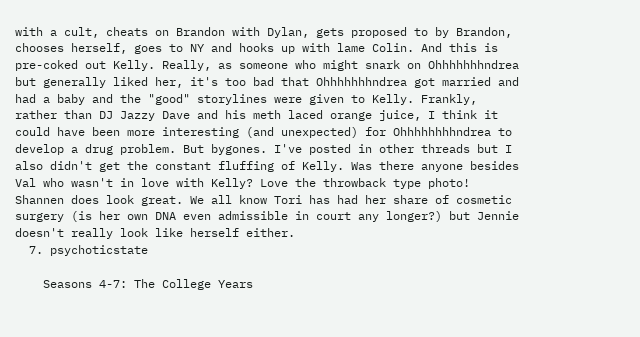with a cult, cheats on Brandon with Dylan, gets proposed to by Brandon, chooses herself, goes to NY and hooks up with lame Colin. And this is pre-coked out Kelly. Really, as someone who might snark on Ohhhhhhhndrea but generally liked her, it's too bad that Ohhhhhhhndrea got married and had a baby and the "good" storylines were given to Kelly. Frankly, rather than DJ Jazzy Dave and his meth laced orange juice, I think it could have been more interesting (and unexpected) for Ohhhhhhhhndrea to develop a drug problem. But bygones. I've posted in other threads but I also didn't get the constant fluffing of Kelly. Was there anyone besides Val who wasn't in love with Kelly? Love the throwback type photo! Shannen does look great. We all know Tori has had her share of cosmetic surgery (is her own DNA even admissible in court any longer?) but Jennie doesn't really look like herself either.
  7. psychoticstate

    Seasons 4-7: The College Years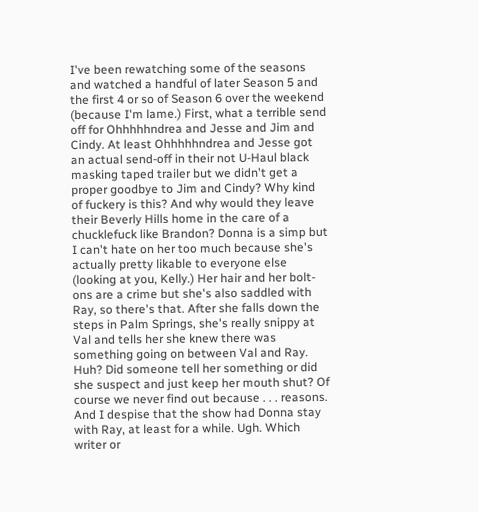I've been rewatching some of the seasons and watched a handful of later Season 5 and the first 4 or so of Season 6 over the weekend (because I'm lame.) First, what a terrible send off for Ohhhhhndrea and Jesse and Jim and Cindy. At least Ohhhhhndrea and Jesse got an actual send-off in their not U-Haul black masking taped trailer but we didn't get a proper goodbye to Jim and Cindy? Why kind of fuckery is this? And why would they leave their Beverly Hills home in the care of a chucklefuck like Brandon? Donna is a simp but I can't hate on her too much because she's actually pretty likable to everyone else (looking at you, Kelly.) Her hair and her bolt-ons are a crime but she's also saddled with Ray, so there's that. After she falls down the steps in Palm Springs, she's really snippy at Val and tells her she knew there was something going on between Val and Ray. Huh? Did someone tell her something or did she suspect and just keep her mouth shut? Of course we never find out because . . . reasons. And I despise that the show had Donna stay with Ray, at least for a while. Ugh. Which writer or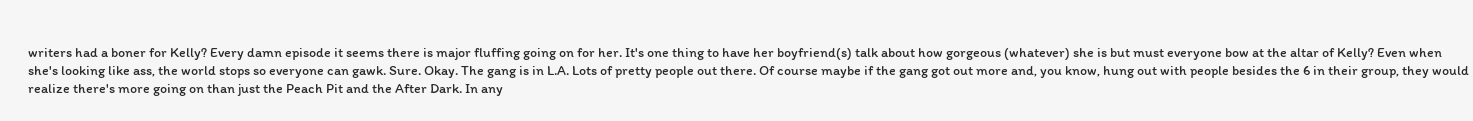writers had a boner for Kelly? Every damn episode it seems there is major fluffing going on for her. It's one thing to have her boyfriend(s) talk about how gorgeous (whatever) she is but must everyone bow at the altar of Kelly? Even when she's looking like ass, the world stops so everyone can gawk. Sure. Okay. The gang is in L.A. Lots of pretty people out there. Of course maybe if the gang got out more and, you know, hung out with people besides the 6 in their group, they would realize there's more going on than just the Peach Pit and the After Dark. In any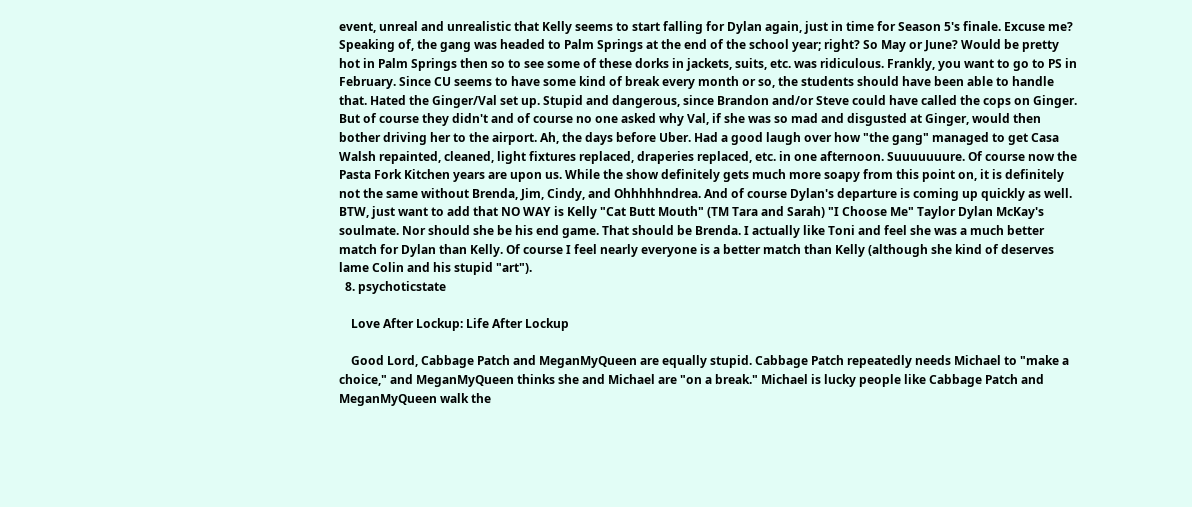event, unreal and unrealistic that Kelly seems to start falling for Dylan again, just in time for Season 5's finale. Excuse me? Speaking of, the gang was headed to Palm Springs at the end of the school year; right? So May or June? Would be pretty hot in Palm Springs then so to see some of these dorks in jackets, suits, etc. was ridiculous. Frankly, you want to go to PS in February. Since CU seems to have some kind of break every month or so, the students should have been able to handle that. Hated the Ginger/Val set up. Stupid and dangerous, since Brandon and/or Steve could have called the cops on Ginger. But of course they didn't and of course no one asked why Val, if she was so mad and disgusted at Ginger, would then bother driving her to the airport. Ah, the days before Uber. Had a good laugh over how "the gang" managed to get Casa Walsh repainted, cleaned, light fixtures replaced, draperies replaced, etc. in one afternoon. Suuuuuuure. Of course now the Pasta Fork Kitchen years are upon us. While the show definitely gets much more soapy from this point on, it is definitely not the same without Brenda, Jim, Cindy, and Ohhhhhndrea. And of course Dylan's departure is coming up quickly as well. BTW, just want to add that NO WAY is Kelly "Cat Butt Mouth" (TM Tara and Sarah) "I Choose Me" Taylor Dylan McKay's soulmate. Nor should she be his end game. That should be Brenda. I actually like Toni and feel she was a much better match for Dylan than Kelly. Of course I feel nearly everyone is a better match than Kelly (although she kind of deserves lame Colin and his stupid "art").
  8. psychoticstate

    Love After Lockup: Life After Lockup

    Good Lord, Cabbage Patch and MeganMyQueen are equally stupid. Cabbage Patch repeatedly needs Michael to "make a choice," and MeganMyQueen thinks she and Michael are "on a break." Michael is lucky people like Cabbage Patch and MeganMyQueen walk the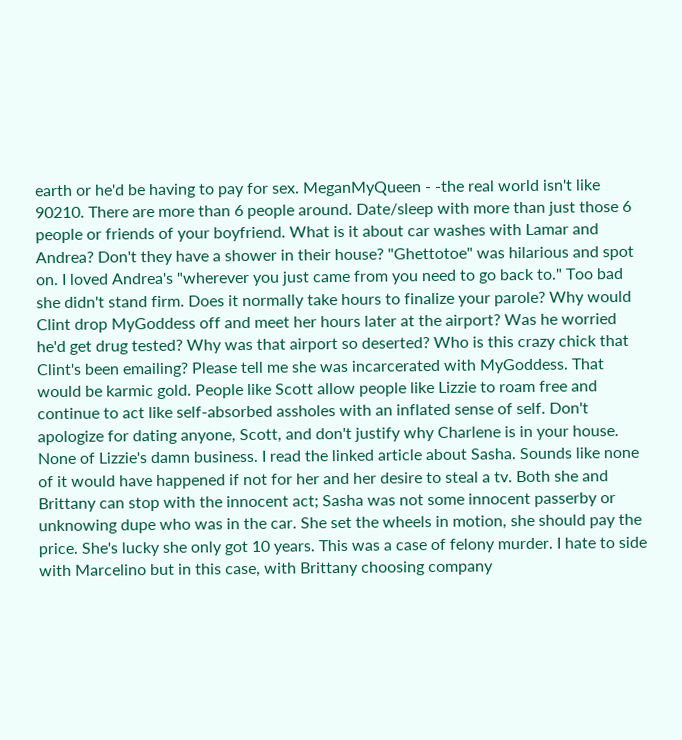earth or he'd be having to pay for sex. MeganMyQueen - -the real world isn't like 90210. There are more than 6 people around. Date/sleep with more than just those 6 people or friends of your boyfriend. What is it about car washes with Lamar and Andrea? Don't they have a shower in their house? "Ghettotoe" was hilarious and spot on. I loved Andrea's "wherever you just came from you need to go back to." Too bad she didn't stand firm. Does it normally take hours to finalize your parole? Why would Clint drop MyGoddess off and meet her hours later at the airport? Was he worried he'd get drug tested? Why was that airport so deserted? Who is this crazy chick that Clint's been emailing? Please tell me she was incarcerated with MyGoddess. That would be karmic gold. People like Scott allow people like Lizzie to roam free and continue to act like self-absorbed assholes with an inflated sense of self. Don't apologize for dating anyone, Scott, and don't justify why Charlene is in your house. None of Lizzie's damn business. I read the linked article about Sasha. Sounds like none of it would have happened if not for her and her desire to steal a tv. Both she and Brittany can stop with the innocent act; Sasha was not some innocent passerby or unknowing dupe who was in the car. She set the wheels in motion, she should pay the price. She's lucky she only got 10 years. This was a case of felony murder. I hate to side with Marcelino but in this case, with Brittany choosing company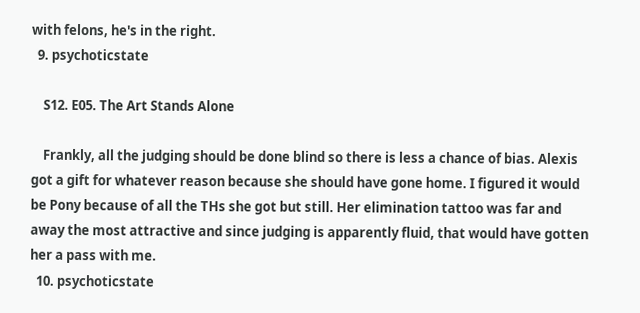with felons, he's in the right.
  9. psychoticstate

    S12. E05. The Art Stands Alone

    Frankly, all the judging should be done blind so there is less a chance of bias. Alexis got a gift for whatever reason because she should have gone home. I figured it would be Pony because of all the THs she got but still. Her elimination tattoo was far and away the most attractive and since judging is apparently fluid, that would have gotten her a pass with me.
  10. psychoticstate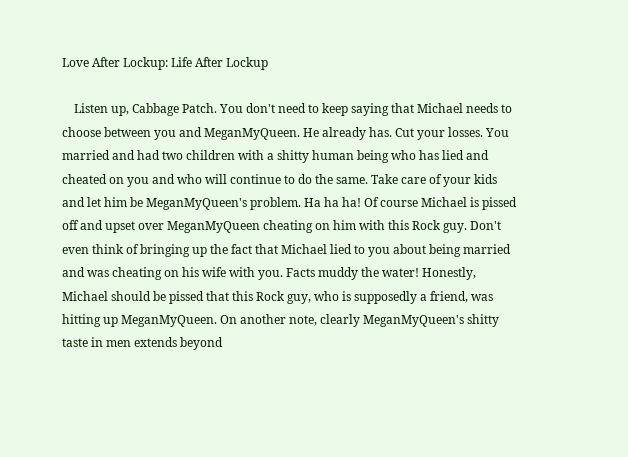Love After Lockup: Life After Lockup

    Listen up, Cabbage Patch. You don't need to keep saying that Michael needs to choose between you and MeganMyQueen. He already has. Cut your losses. You married and had two children with a shitty human being who has lied and cheated on you and who will continue to do the same. Take care of your kids and let him be MeganMyQueen's problem. Ha ha ha! Of course Michael is pissed off and upset over MeganMyQueen cheating on him with this Rock guy. Don't even think of bringing up the fact that Michael lied to you about being married and was cheating on his wife with you. Facts muddy the water! Honestly, Michael should be pissed that this Rock guy, who is supposedly a friend, was hitting up MeganMyQueen. On another note, clearly MeganMyQueen's shitty taste in men extends beyond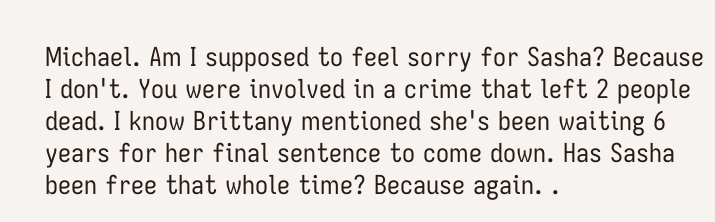Michael. Am I supposed to feel sorry for Sasha? Because I don't. You were involved in a crime that left 2 people dead. I know Brittany mentioned she's been waiting 6 years for her final sentence to come down. Has Sasha been free that whole time? Because again. .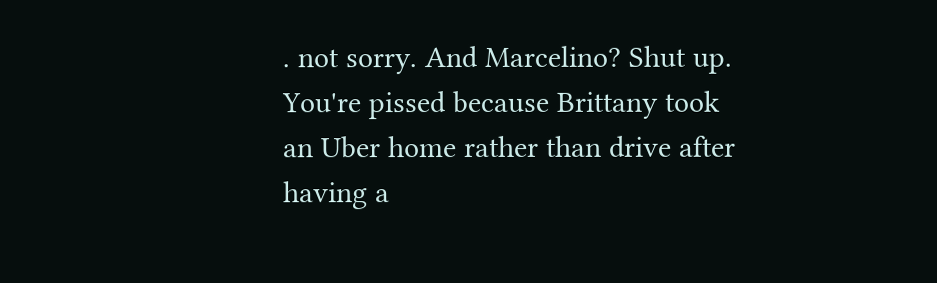. not sorry. And Marcelino? Shut up. You're pissed because Brittany took an Uber home rather than drive after having a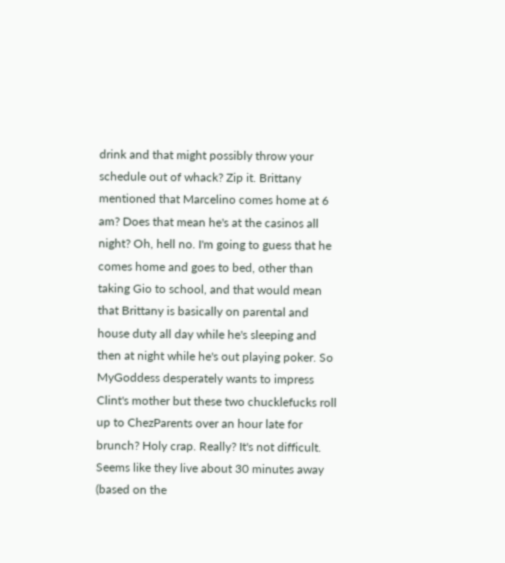drink and that might possibly throw your schedule out of whack? Zip it. Brittany mentioned that Marcelino comes home at 6 am? Does that mean he's at the casinos all night? Oh, hell no. I'm going to guess that he comes home and goes to bed, other than taking Gio to school, and that would mean that Brittany is basically on parental and house duty all day while he's sleeping and then at night while he's out playing poker. So MyGoddess desperately wants to impress Clint's mother but these two chucklefucks roll up to ChezParents over an hour late for brunch? Holy crap. Really? It's not difficult. Seems like they live about 30 minutes away (based on the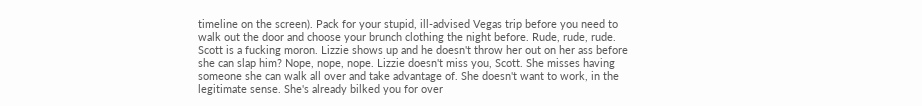timeline on the screen). Pack for your stupid, ill-advised Vegas trip before you need to walk out the door and choose your brunch clothing the night before. Rude, rude, rude. Scott is a fucking moron. Lizzie shows up and he doesn't throw her out on her ass before she can slap him? Nope, nope, nope. Lizzie doesn't miss you, Scott. She misses having someone she can walk all over and take advantage of. She doesn't want to work, in the legitimate sense. She's already bilked you for over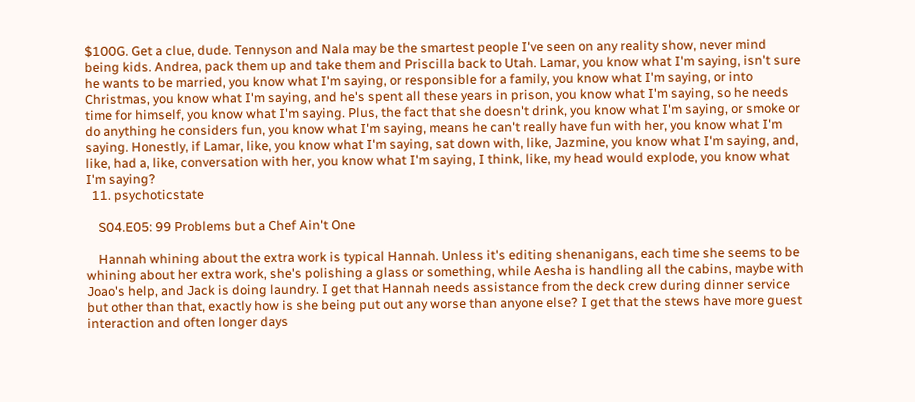$100G. Get a clue, dude. Tennyson and Nala may be the smartest people I've seen on any reality show, never mind being kids. Andrea, pack them up and take them and Priscilla back to Utah. Lamar, you know what I'm saying, isn't sure he wants to be married, you know what I'm saying, or responsible for a family, you know what I'm saying, or into Christmas, you know what I'm saying, and he's spent all these years in prison, you know what I'm saying, so he needs time for himself, you know what I'm saying. Plus, the fact that she doesn't drink, you know what I'm saying, or smoke or do anything he considers fun, you know what I'm saying, means he can't really have fun with her, you know what I'm saying. Honestly, if Lamar, like, you know what I'm saying, sat down with, like, Jazmine, you know what I'm saying, and, like, had a, like, conversation with her, you know what I'm saying, I think, like, my head would explode, you know what I'm saying?
  11. psychoticstate

    S04.E05: 99 Problems but a Chef Ain't One

    Hannah whining about the extra work is typical Hannah. Unless it's editing shenanigans, each time she seems to be whining about her extra work, she's polishing a glass or something, while Aesha is handling all the cabins, maybe with Joao's help, and Jack is doing laundry. I get that Hannah needs assistance from the deck crew during dinner service but other than that, exactly how is she being put out any worse than anyone else? I get that the stews have more guest interaction and often longer days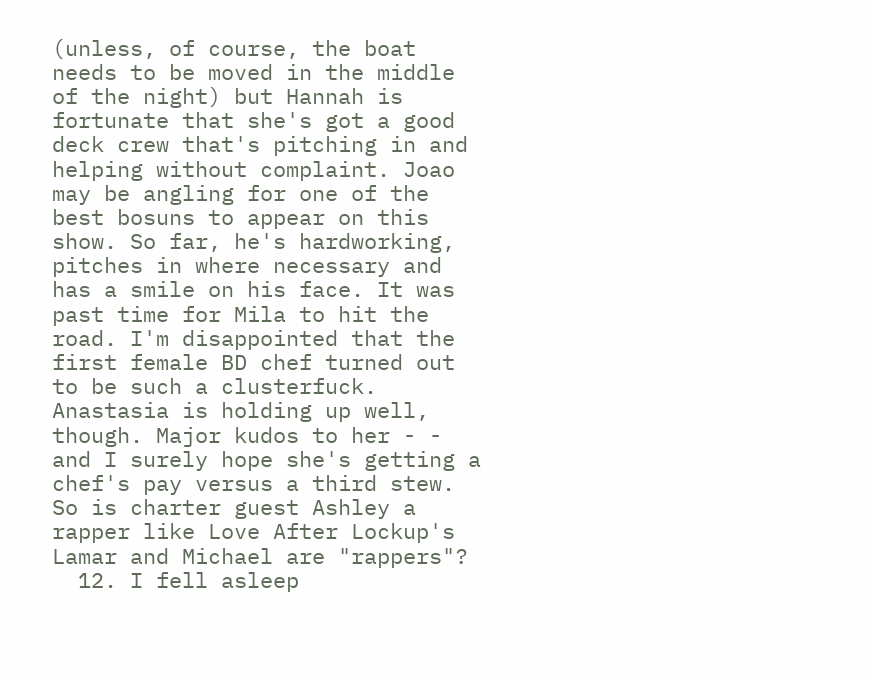(unless, of course, the boat needs to be moved in the middle of the night) but Hannah is fortunate that she's got a good deck crew that's pitching in and helping without complaint. Joao may be angling for one of the best bosuns to appear on this show. So far, he's hardworking, pitches in where necessary and has a smile on his face. It was past time for Mila to hit the road. I'm disappointed that the first female BD chef turned out to be such a clusterfuck. Anastasia is holding up well, though. Major kudos to her - - and I surely hope she's getting a chef's pay versus a third stew. So is charter guest Ashley a rapper like Love After Lockup's Lamar and Michael are "rappers"?
  12. I fell asleep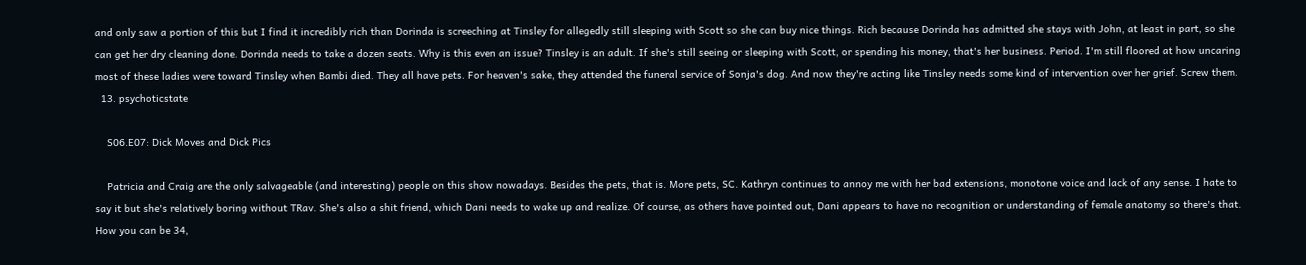and only saw a portion of this but I find it incredibly rich than Dorinda is screeching at Tinsley for allegedly still sleeping with Scott so she can buy nice things. Rich because Dorinda has admitted she stays with John, at least in part, so she can get her dry cleaning done. Dorinda needs to take a dozen seats. Why is this even an issue? Tinsley is an adult. If she's still seeing or sleeping with Scott, or spending his money, that's her business. Period. I'm still floored at how uncaring most of these ladies were toward Tinsley when Bambi died. They all have pets. For heaven's sake, they attended the funeral service of Sonja's dog. And now they're acting like Tinsley needs some kind of intervention over her grief. Screw them.
  13. psychoticstate

    S06.E07: Dick Moves and Dick Pics

    Patricia and Craig are the only salvageable (and interesting) people on this show nowadays. Besides the pets, that is. More pets, SC. Kathryn continues to annoy me with her bad extensions, monotone voice and lack of any sense. I hate to say it but she's relatively boring without TRav. She's also a shit friend, which Dani needs to wake up and realize. Of course, as others have pointed out, Dani appears to have no recognition or understanding of female anatomy so there's that. How you can be 34,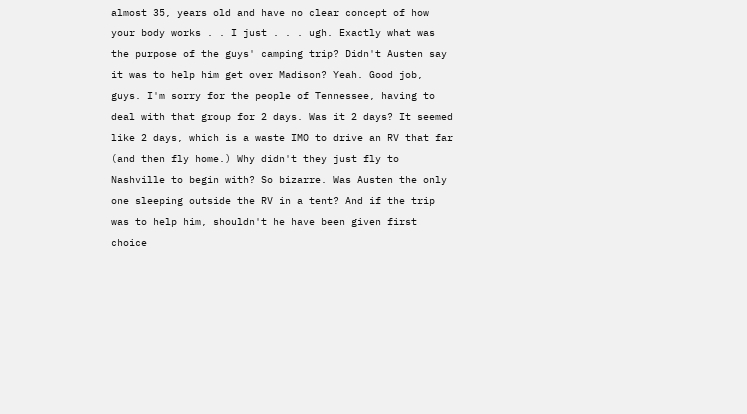almost 35, years old and have no clear concept of how your body works . . I just . . . ugh. Exactly what was the purpose of the guys' camping trip? Didn't Austen say it was to help him get over Madison? Yeah. Good job, guys. I'm sorry for the people of Tennessee, having to deal with that group for 2 days. Was it 2 days? It seemed like 2 days, which is a waste IMO to drive an RV that far (and then fly home.) Why didn't they just fly to Nashville to begin with? So bizarre. Was Austen the only one sleeping outside the RV in a tent? And if the trip was to help him, shouldn't he have been given first choice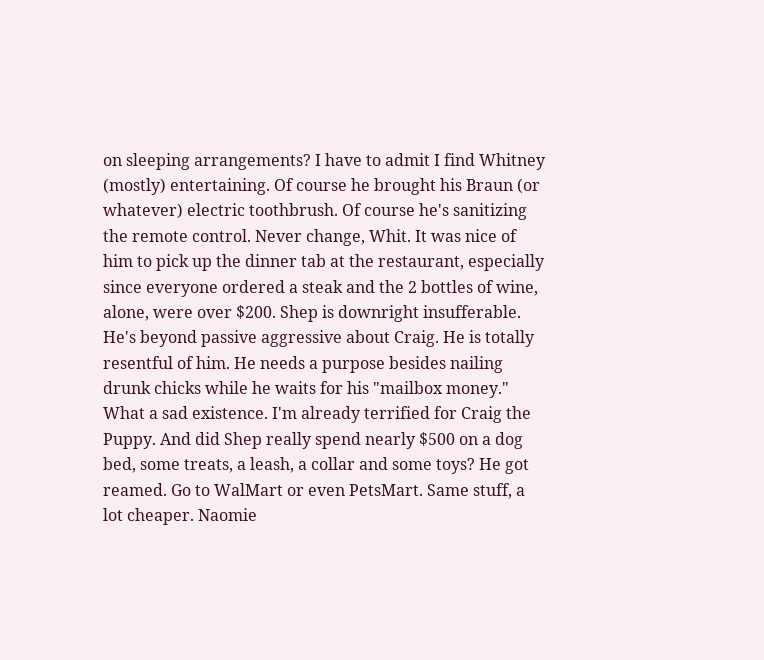on sleeping arrangements? I have to admit I find Whitney (mostly) entertaining. Of course he brought his Braun (or whatever) electric toothbrush. Of course he's sanitizing the remote control. Never change, Whit. It was nice of him to pick up the dinner tab at the restaurant, especially since everyone ordered a steak and the 2 bottles of wine, alone, were over $200. Shep is downright insufferable. He's beyond passive aggressive about Craig. He is totally resentful of him. He needs a purpose besides nailing drunk chicks while he waits for his "mailbox money." What a sad existence. I'm already terrified for Craig the Puppy. And did Shep really spend nearly $500 on a dog bed, some treats, a leash, a collar and some toys? He got reamed. Go to WalMart or even PetsMart. Same stuff, a lot cheaper. Naomie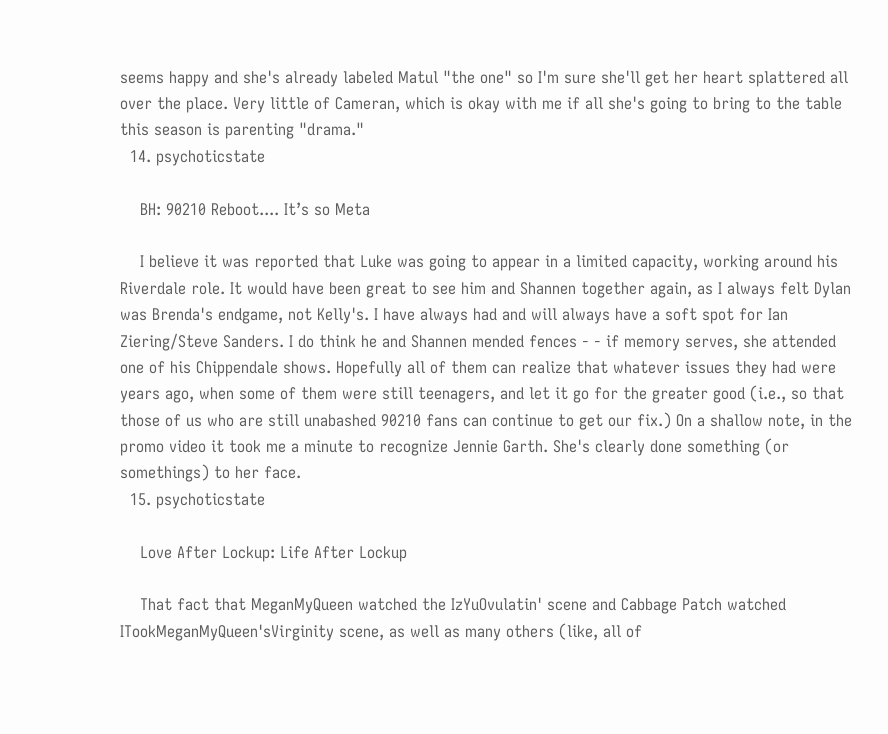seems happy and she's already labeled Matul "the one" so I'm sure she'll get her heart splattered all over the place. Very little of Cameran, which is okay with me if all she's going to bring to the table this season is parenting "drama."
  14. psychoticstate

    BH: 90210 Reboot.... It’s so Meta

    I believe it was reported that Luke was going to appear in a limited capacity, working around his Riverdale role. It would have been great to see him and Shannen together again, as I always felt Dylan was Brenda's endgame, not Kelly's. I have always had and will always have a soft spot for Ian Ziering/Steve Sanders. I do think he and Shannen mended fences - - if memory serves, she attended one of his Chippendale shows. Hopefully all of them can realize that whatever issues they had were years ago, when some of them were still teenagers, and let it go for the greater good (i.e., so that those of us who are still unabashed 90210 fans can continue to get our fix.) On a shallow note, in the promo video it took me a minute to recognize Jennie Garth. She's clearly done something (or somethings) to her face.
  15. psychoticstate

    Love After Lockup: Life After Lockup

    That fact that MeganMyQueen watched the IzYuOvulatin' scene and Cabbage Patch watched ITookMeganMyQueen'sVirginity scene, as well as many others (like, all of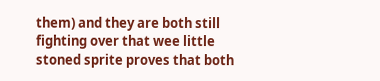them) and they are both still fighting over that wee little stoned sprite proves that both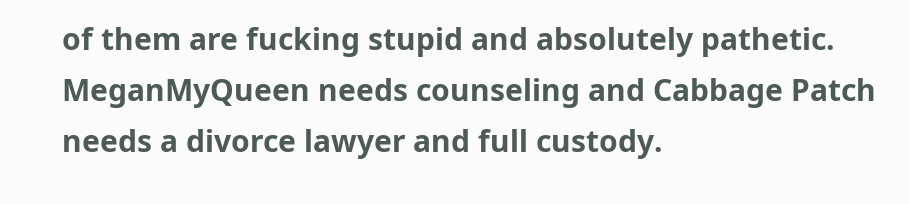of them are fucking stupid and absolutely pathetic. MeganMyQueen needs counseling and Cabbage Patch needs a divorce lawyer and full custody.